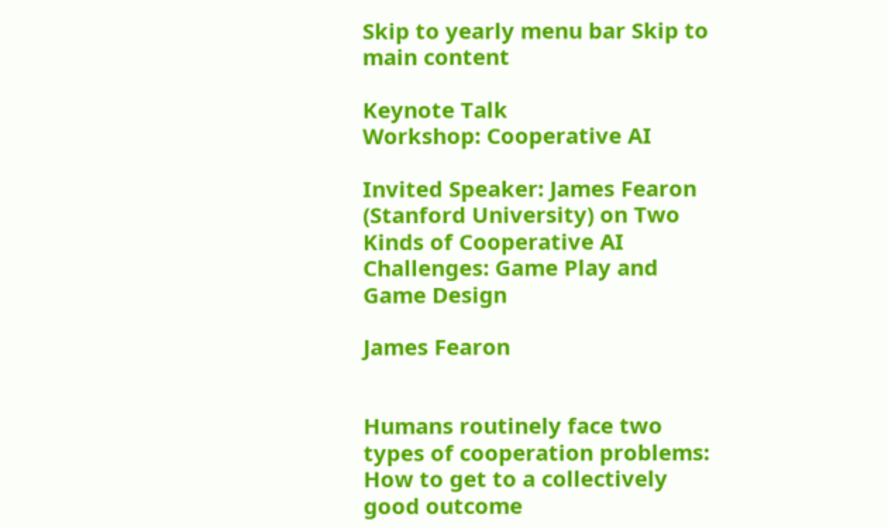Skip to yearly menu bar Skip to main content

Keynote Talk
Workshop: Cooperative AI

Invited Speaker: James Fearon (Stanford University) on Two Kinds of Cooperative AI Challenges: Game Play and Game Design

James Fearon


Humans routinely face two types of cooperation problems: How to get to a collectively good outcome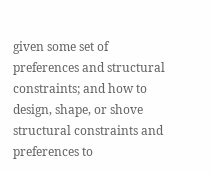given some set of preferences and structural constraints; and how to design, shape, or shove structural constraints and preferences to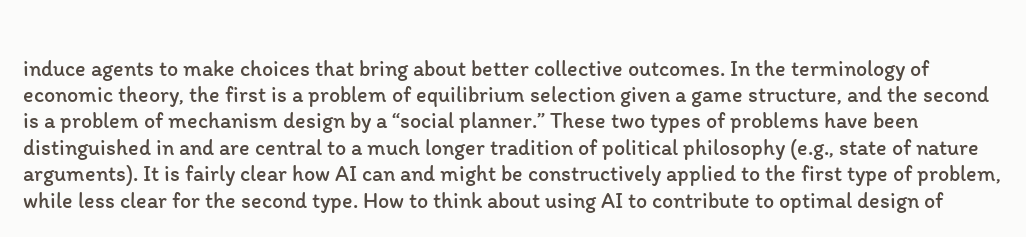induce agents to make choices that bring about better collective outcomes. In the terminology of economic theory, the first is a problem of equilibrium selection given a game structure, and the second is a problem of mechanism design by a “social planner.” These two types of problems have been distinguished in and are central to a much longer tradition of political philosophy (e.g., state of nature arguments). It is fairly clear how AI can and might be constructively applied to the first type of problem, while less clear for the second type. How to think about using AI to contribute to optimal design of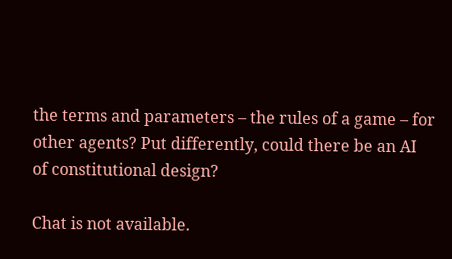the terms and parameters – the rules of a game – for other agents? Put differently, could there be an AI of constitutional design?

Chat is not available.